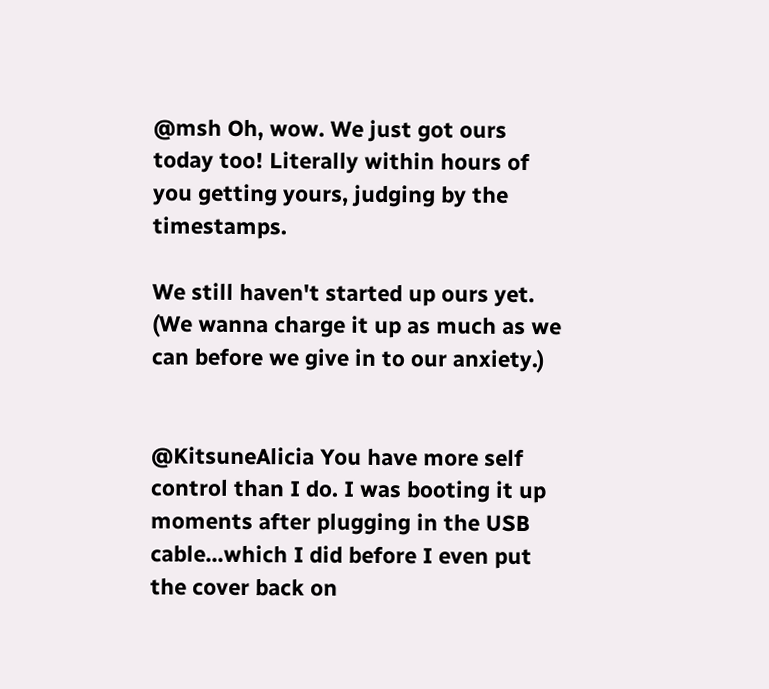@msh Oh, wow. We just got ours today too! Literally within hours of you getting yours, judging by the timestamps.

We still haven't started up ours yet. (We wanna charge it up as much as we can before we give in to our anxiety.)


@KitsuneAlicia You have more self control than I do. I was booting it up moments after plugging in the USB cable...which I did before I even put the cover back on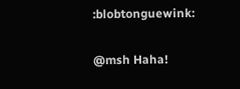:blobtonguewink:

@msh Haha!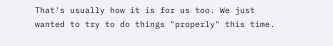That's usually how it is for us too. We just wanted to try to do things "properly" this time.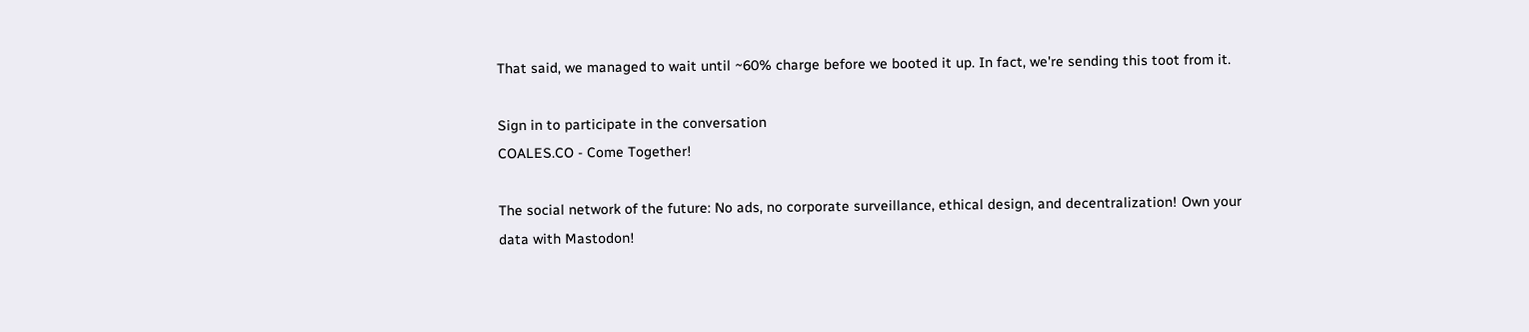That said, we managed to wait until ~60% charge before we booted it up. In fact, we're sending this toot from it.

Sign in to participate in the conversation
COALES.CO - Come Together!

The social network of the future: No ads, no corporate surveillance, ethical design, and decentralization! Own your data with Mastodon!